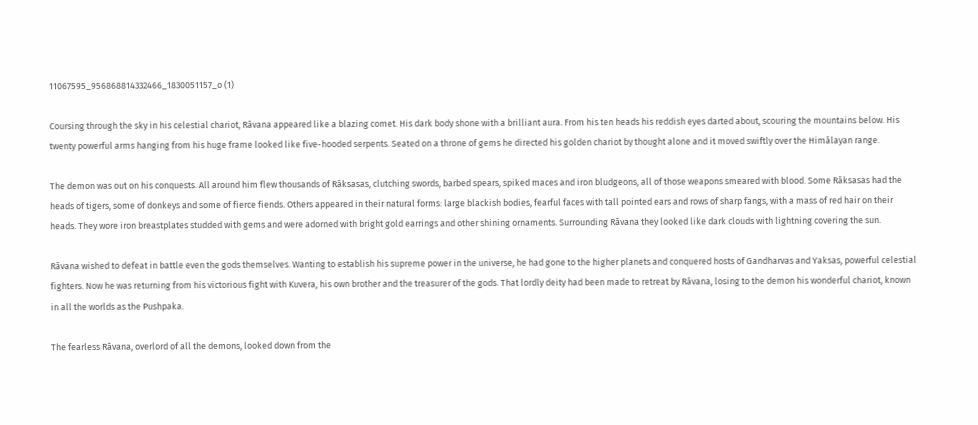11067595_956868814332466_1830051157_o (1)

Coursing through the sky in his celestial chariot, Rāvana appeared like a blazing comet. His dark body shone with a brilliant aura. From his ten heads his reddish eyes darted about, scouring the mountains below. His twenty powerful arms hanging from his huge frame looked like five-hooded serpents. Seated on a throne of gems he directed his golden chariot by thought alone and it moved swiftly over the Himālayan range.

The demon was out on his conquests. All around him flew thousands of Rāksasas, clutching swords, barbed spears, spiked maces and iron bludgeons, all of those weapons smeared with blood. Some Rāksasas had the heads of tigers, some of donkeys and some of fierce fiends. Others appeared in their natural forms: large blackish bodies, fearful faces with tall pointed ears and rows of sharp fangs, with a mass of red hair on their heads. They wore iron breastplates studded with gems and were adorned with bright gold earrings and other shining ornaments. Surrounding Rāvana they looked like dark clouds with lightning covering the sun.

Rāvana wished to defeat in battle even the gods themselves. Wanting to establish his supreme power in the universe, he had gone to the higher planets and conquered hosts of Gandharvas and Yaksas, powerful celestial fighters. Now he was returning from his victorious fight with Kuvera, his own brother and the treasurer of the gods. That lordly deity had been made to retreat by Rāvana, losing to the demon his wonderful chariot, known in all the worlds as the Pushpaka.

The fearless Rāvana, overlord of all the demons, looked down from the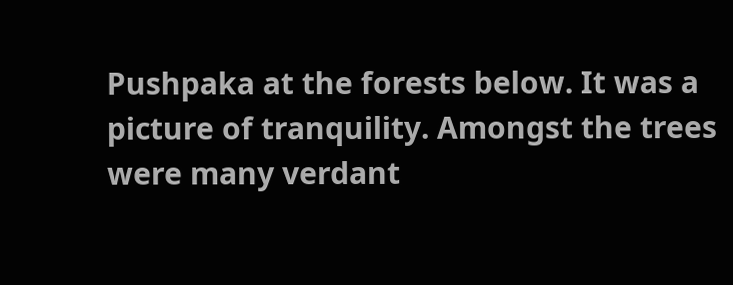Pushpaka at the forests below. It was a picture of tranquility. Amongst the trees were many verdant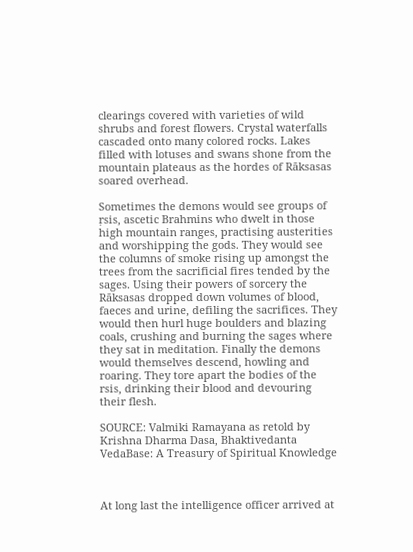clearings covered with varieties of wild shrubs and forest flowers. Crystal waterfalls cascaded onto many colored rocks. Lakes filled with lotuses and swans shone from the mountain plateaus as the hordes of Rāksasas soared overhead.

Sometimes the demons would see groups of ṛsis, ascetic Brahmins who dwelt in those high mountain ranges, practising austerities and worshipping the gods. They would see the columns of smoke rising up amongst the trees from the sacrificial fires tended by the sages. Using their powers of sorcery the Rāksasas dropped down volumes of blood, faeces and urine, defiling the sacrifices. They would then hurl huge boulders and blazing coals, crushing and burning the sages where they sat in meditation. Finally the demons would themselves descend, howling and roaring. They tore apart the bodies of the rsis, drinking their blood and devouring their flesh.

SOURCE: Valmiki Ramayana as retold by Krishna Dharma Dasa, Bhaktivedanta VedaBase: A Treasury of Spiritual Knowledge



At long last the intelligence officer arrived at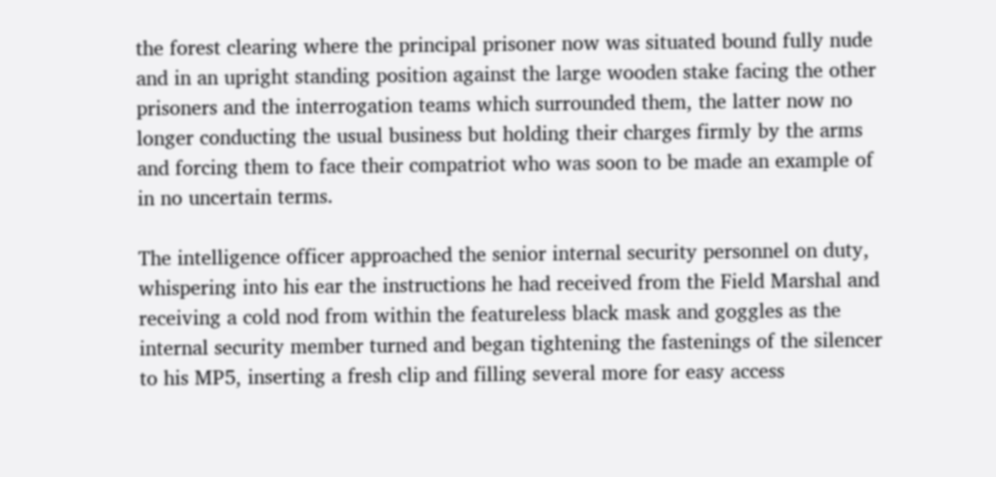the forest clearing where the principal prisoner now was situated bound fully nude and in an upright standing position against the large wooden stake facing the other prisoners and the interrogation teams which surrounded them, the latter now no longer conducting the usual business but holding their charges firmly by the arms and forcing them to face their compatriot who was soon to be made an example of in no uncertain terms.

The intelligence officer approached the senior internal security personnel on duty, whispering into his ear the instructions he had received from the Field Marshal and receiving a cold nod from within the featureless black mask and goggles as the internal security member turned and began tightening the fastenings of the silencer to his MP5, inserting a fresh clip and filling several more for easy access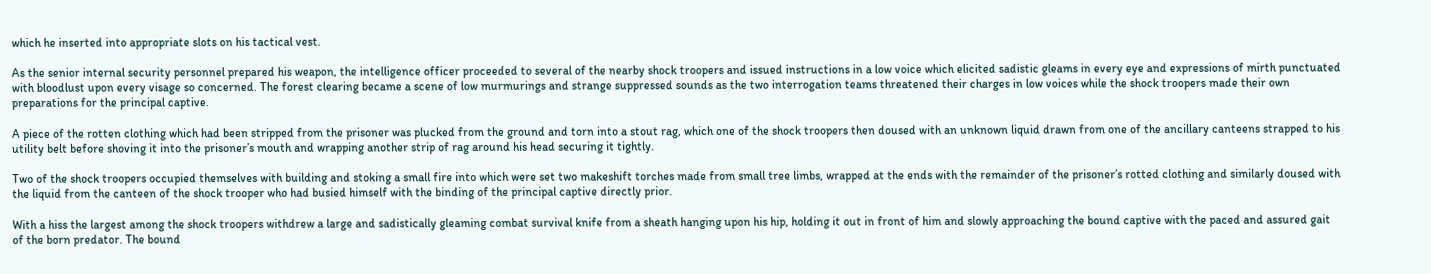which he inserted into appropriate slots on his tactical vest.

As the senior internal security personnel prepared his weapon, the intelligence officer proceeded to several of the nearby shock troopers and issued instructions in a low voice which elicited sadistic gleams in every eye and expressions of mirth punctuated with bloodlust upon every visage so concerned. The forest clearing became a scene of low murmurings and strange suppressed sounds as the two interrogation teams threatened their charges in low voices while the shock troopers made their own preparations for the principal captive.

A piece of the rotten clothing which had been stripped from the prisoner was plucked from the ground and torn into a stout rag, which one of the shock troopers then doused with an unknown liquid drawn from one of the ancillary canteens strapped to his utility belt before shoving it into the prisoner’s mouth and wrapping another strip of rag around his head securing it tightly.

Two of the shock troopers occupied themselves with building and stoking a small fire into which were set two makeshift torches made from small tree limbs, wrapped at the ends with the remainder of the prisoner’s rotted clothing and similarly doused with the liquid from the canteen of the shock trooper who had busied himself with the binding of the principal captive directly prior.

With a hiss the largest among the shock troopers withdrew a large and sadistically gleaming combat survival knife from a sheath hanging upon his hip, holding it out in front of him and slowly approaching the bound captive with the paced and assured gait of the born predator. The bound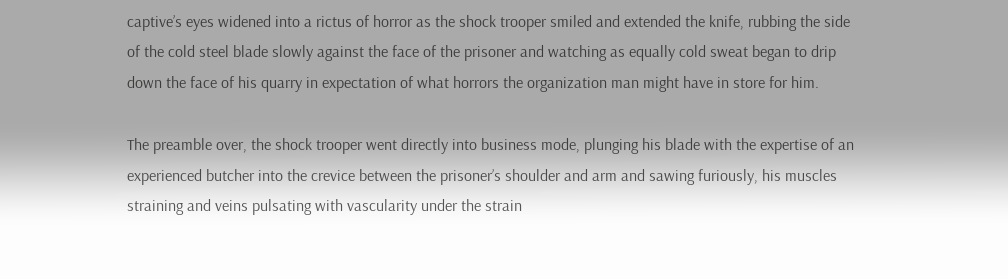captive’s eyes widened into a rictus of horror as the shock trooper smiled and extended the knife, rubbing the side of the cold steel blade slowly against the face of the prisoner and watching as equally cold sweat began to drip down the face of his quarry in expectation of what horrors the organization man might have in store for him.

The preamble over, the shock trooper went directly into business mode, plunging his blade with the expertise of an experienced butcher into the crevice between the prisoner’s shoulder and arm and sawing furiously, his muscles straining and veins pulsating with vascularity under the strain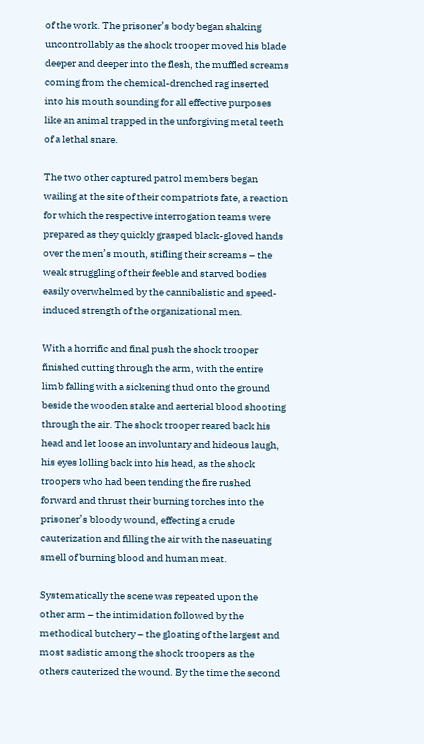of the work. The prisoner’s body began shaking uncontrollably as the shock trooper moved his blade deeper and deeper into the flesh, the muffled screams coming from the chemical-drenched rag inserted into his mouth sounding for all effective purposes like an animal trapped in the unforgiving metal teeth of a lethal snare.

The two other captured patrol members began wailing at the site of their compatriots fate, a reaction for which the respective interrogation teams were prepared as they quickly grasped black-gloved hands over the men’s mouth, stifling their screams – the weak struggling of their feeble and starved bodies easily overwhelmed by the cannibalistic and speed-induced strength of the organizational men.

With a horrific and final push the shock trooper finished cutting through the arm, with the entire limb falling with a sickening thud onto the ground beside the wooden stake and aerterial blood shooting through the air. The shock trooper reared back his head and let loose an involuntary and hideous laugh, his eyes lolling back into his head, as the shock troopers who had been tending the fire rushed forward and thrust their burning torches into the prisoner’s bloody wound, effecting a crude cauterization and filling the air with the naseuating smell of burning blood and human meat.

Systematically the scene was repeated upon the other arm – the intimidation followed by the methodical butchery – the gloating of the largest and most sadistic among the shock troopers as the others cauterized the wound. By the time the second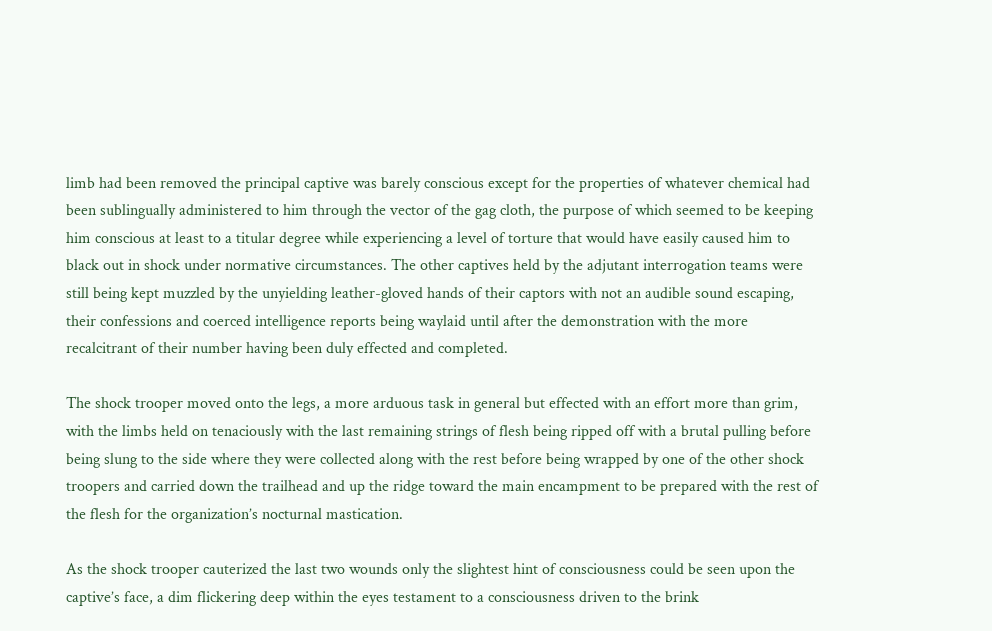limb had been removed the principal captive was barely conscious except for the properties of whatever chemical had been sublingually administered to him through the vector of the gag cloth, the purpose of which seemed to be keeping him conscious at least to a titular degree while experiencing a level of torture that would have easily caused him to black out in shock under normative circumstances. The other captives held by the adjutant interrogation teams were still being kept muzzled by the unyielding leather-gloved hands of their captors with not an audible sound escaping, their confessions and coerced intelligence reports being waylaid until after the demonstration with the more recalcitrant of their number having been duly effected and completed.

The shock trooper moved onto the legs, a more arduous task in general but effected with an effort more than grim, with the limbs held on tenaciously with the last remaining strings of flesh being ripped off with a brutal pulling before being slung to the side where they were collected along with the rest before being wrapped by one of the other shock troopers and carried down the trailhead and up the ridge toward the main encampment to be prepared with the rest of the flesh for the organization’s nocturnal mastication.

As the shock trooper cauterized the last two wounds only the slightest hint of consciousness could be seen upon the captive’s face, a dim flickering deep within the eyes testament to a consciousness driven to the brink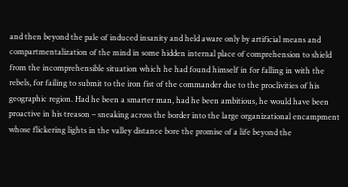and then beyond the pale of induced insanity and held aware only by artificial means and compartmentalization of the mind in some hidden internal place of comprehension to shield from the incomprehensible situation which he had found himself in for falling in with the rebels, for failing to submit to the iron fist of the commander due to the proclivities of his geographic region. Had he been a smarter man, had he been ambitious, he would have been proactive in his treason – sneaking across the border into the large organizational encampment whose flickering lights in the valley distance bore the promise of a life beyond the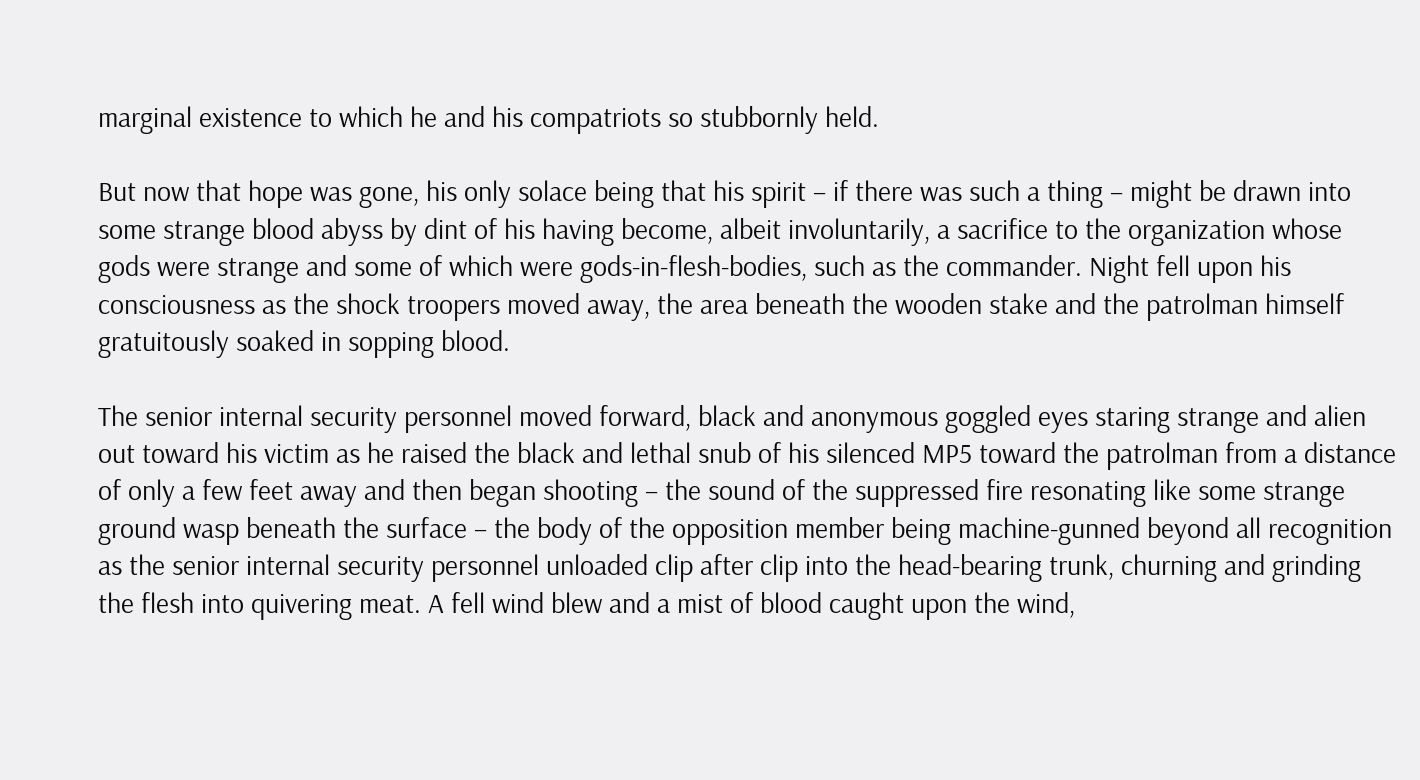marginal existence to which he and his compatriots so stubbornly held.

But now that hope was gone, his only solace being that his spirit – if there was such a thing – might be drawn into some strange blood abyss by dint of his having become, albeit involuntarily, a sacrifice to the organization whose gods were strange and some of which were gods-in-flesh-bodies, such as the commander. Night fell upon his consciousness as the shock troopers moved away, the area beneath the wooden stake and the patrolman himself gratuitously soaked in sopping blood.

The senior internal security personnel moved forward, black and anonymous goggled eyes staring strange and alien out toward his victim as he raised the black and lethal snub of his silenced MP5 toward the patrolman from a distance of only a few feet away and then began shooting – the sound of the suppressed fire resonating like some strange ground wasp beneath the surface – the body of the opposition member being machine-gunned beyond all recognition as the senior internal security personnel unloaded clip after clip into the head-bearing trunk, churning and grinding the flesh into quivering meat. A fell wind blew and a mist of blood caught upon the wind,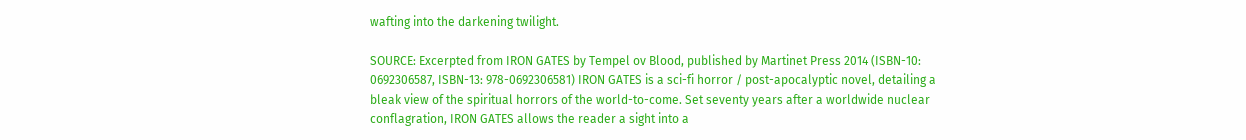wafting into the darkening twilight.

SOURCE: Excerpted from IRON GATES by Tempel ov Blood, published by Martinet Press 2014 (ISBN-10:  0692306587, ISBN-13: 978-0692306581) IRON GATES is a sci-fi horror / post-apocalyptic novel, detailing a bleak view of the spiritual horrors of the world-to-come. Set seventy years after a worldwide nuclear conflagration, IRON GATES allows the reader a sight into a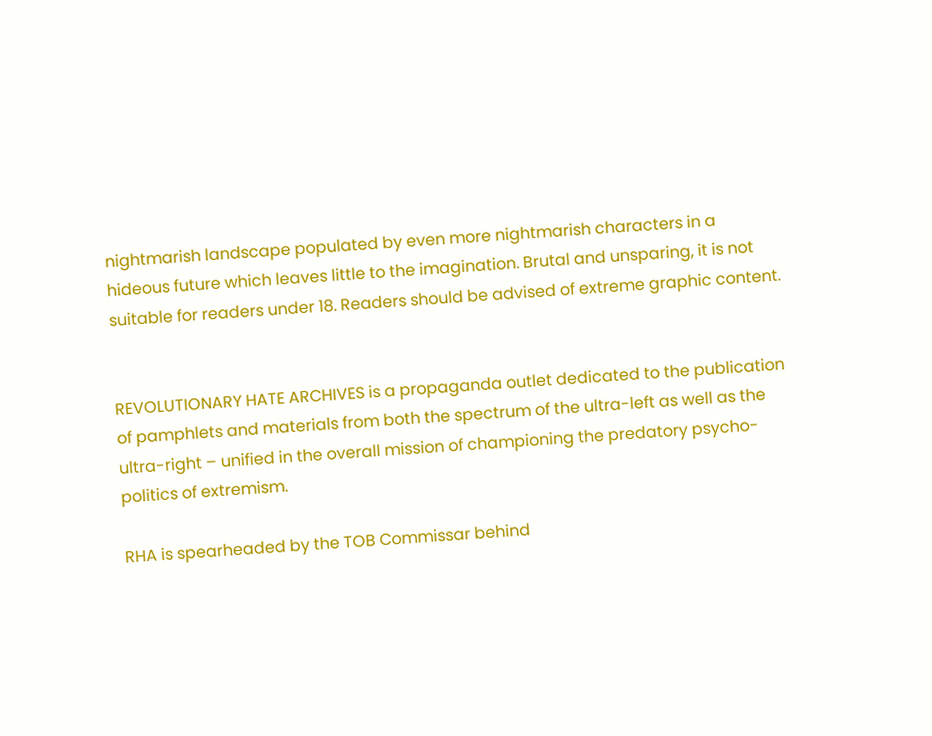nightmarish landscape populated by even more nightmarish characters in a hideous future which leaves little to the imagination. Brutal and unsparing, it is not suitable for readers under 18. Readers should be advised of extreme graphic content.


REVOLUTIONARY HATE ARCHIVES is a propaganda outlet dedicated to the publication of pamphlets and materials from both the spectrum of the ultra-left as well as the ultra-right – unified in the overall mission of championing the predatory psycho-politics of extremism.

RHA is spearheaded by the TOB Commissar behind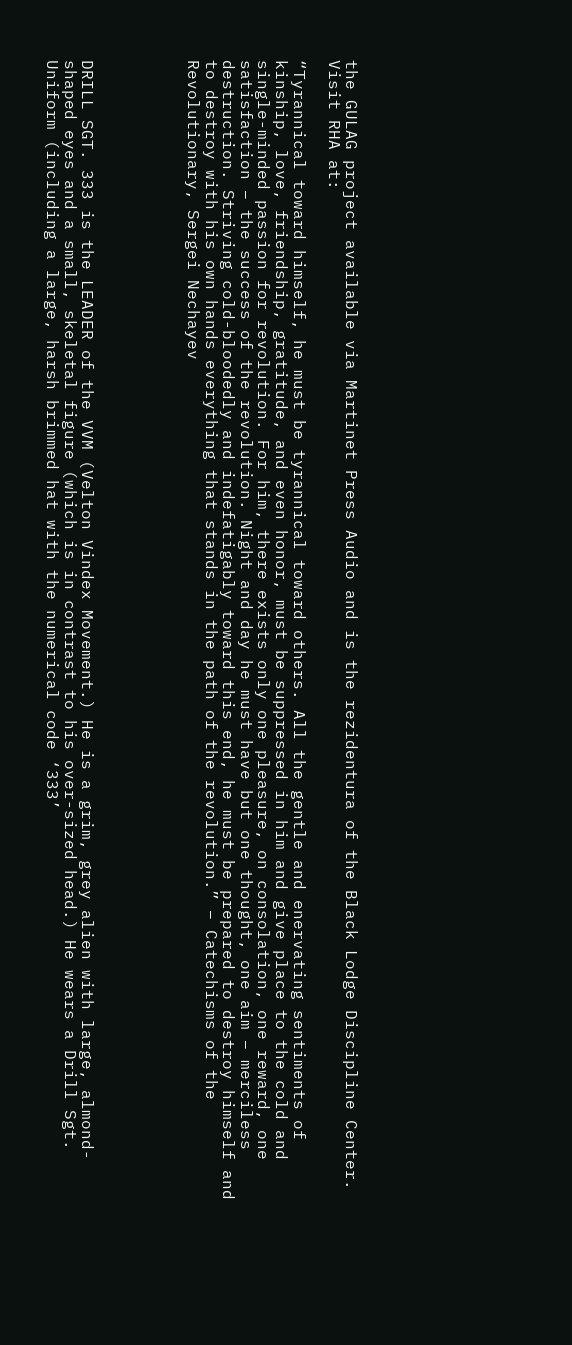the GULAG project available via Martinet Press Audio and is the rezidentura of the Black Lodge Discipline Center. Visit RHA at:

“Tyrannical toward himself, he must be tyrannical toward others. All the gentle and enervating sentiments of kinship, love, friendship, gratitude, and even honor, must be suppressed in him and give place to the cold and single-minded passion for revolution. For him, there exists only one pleasure, on consolation, one reward, one satisfaction – the success of the revolution. Night and day he must have but one thought, one aim – merciless destruction. Striving cold-bloodedly and indefatigably toward this end, he must be prepared to destroy himself and to destroy with his own hands everything that stands in the path of the revolution.” – Catechisms of the Revolutionary, Sergei Nechayev





DRILL SGT. 333 is the LEADER of the VVM (Velton Vindex Movement.) He is a grim, grey alien with large, almond-shaped eyes and a small, skeletal figure (which is in contrast to his over-sized head.) He wears a Drill Sgt. Uniform (including a large, harsh brimmed hat with the numerical code ‘333’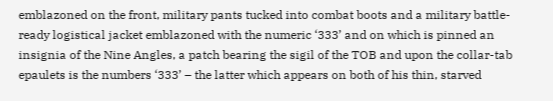emblazoned on the front, military pants tucked into combat boots and a military battle-ready logistical jacket emblazoned with the numeric ‘333’ and on which is pinned an insignia of the Nine Angles, a patch bearing the sigil of the TOB and upon the collar-tab epaulets is the numbers ‘333’ – the latter which appears on both of his thin, starved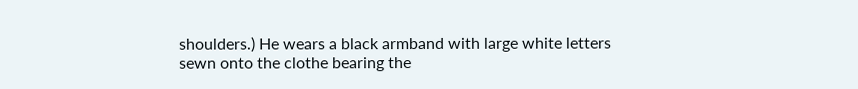shoulders.) He wears a black armband with large white letters sewn onto the clothe bearing the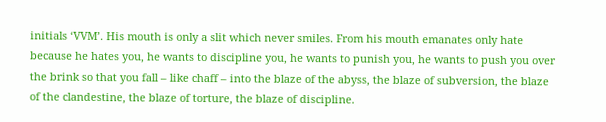initials ‘VVM’. His mouth is only a slit which never smiles. From his mouth emanates only hate because he hates you, he wants to discipline you, he wants to punish you, he wants to push you over the brink so that you fall – like chaff – into the blaze of the abyss, the blaze of subversion, the blaze of the clandestine, the blaze of torture, the blaze of discipline.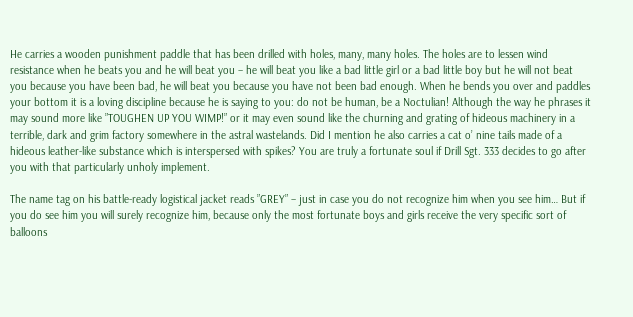He carries a wooden punishment paddle that has been drilled with holes, many, many holes. The holes are to lessen wind resistance when he beats you and he will beat you – he will beat you like a bad little girl or a bad little boy but he will not beat you because you have been bad, he will beat you because you have not been bad enough. When he bends you over and paddles your bottom it is a loving discipline because he is saying to you: do not be human, be a Noctulian! Although the way he phrases it may sound more like ”TOUGHEN UP YOU WIMP!” or it may even sound like the churning and grating of hideous machinery in a terrible, dark and grim factory somewhere in the astral wastelands. Did I mention he also carries a cat o’ nine tails made of a hideous leather-like substance which is interspersed with spikes? You are truly a fortunate soul if Drill Sgt. 333 decides to go after you with that particularly unholy implement.

The name tag on his battle-ready logistical jacket reads ”GREY” – just in case you do not recognize him when you see him… But if you do see him you will surely recognize him, because only the most fortunate boys and girls receive the very specific sort of balloons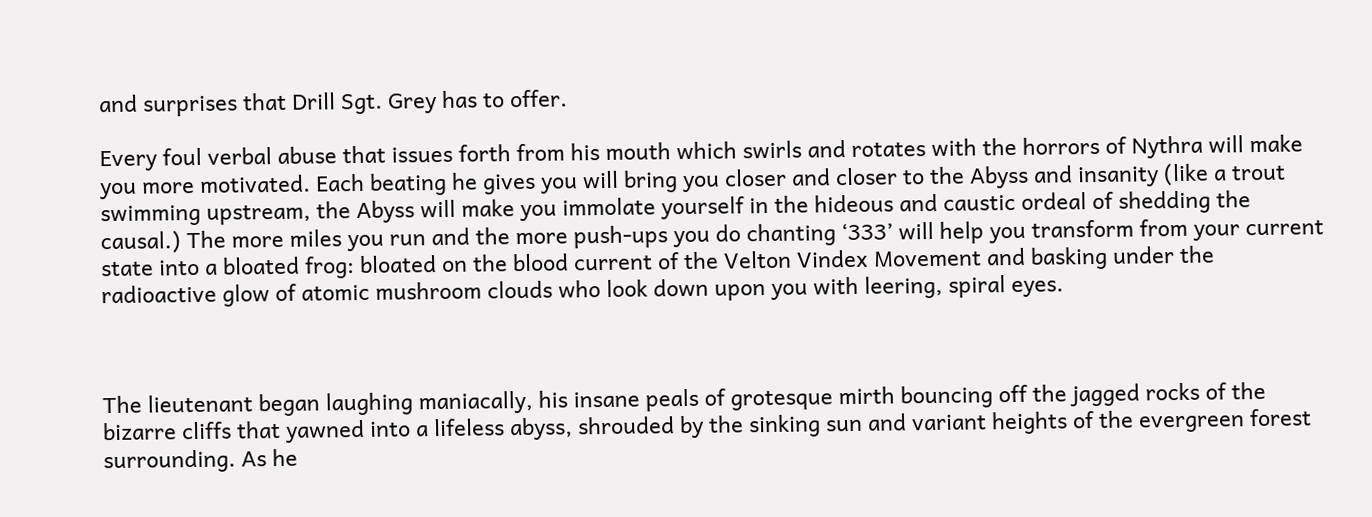and surprises that Drill Sgt. Grey has to offer.

Every foul verbal abuse that issues forth from his mouth which swirls and rotates with the horrors of Nythra will make you more motivated. Each beating he gives you will bring you closer and closer to the Abyss and insanity (like a trout swimming upstream, the Abyss will make you immolate yourself in the hideous and caustic ordeal of shedding the causal.) The more miles you run and the more push-ups you do chanting ‘333’ will help you transform from your current state into a bloated frog: bloated on the blood current of the Velton Vindex Movement and basking under the radioactive glow of atomic mushroom clouds who look down upon you with leering, spiral eyes.



The lieutenant began laughing maniacally, his insane peals of grotesque mirth bouncing off the jagged rocks of the bizarre cliffs that yawned into a lifeless abyss, shrouded by the sinking sun and variant heights of the evergreen forest surrounding. As he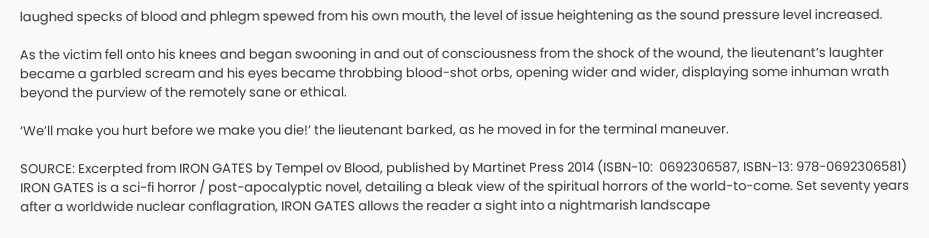laughed specks of blood and phlegm spewed from his own mouth, the level of issue heightening as the sound pressure level increased.

As the victim fell onto his knees and began swooning in and out of consciousness from the shock of the wound, the lieutenant’s laughter became a garbled scream and his eyes became throbbing blood-shot orbs, opening wider and wider, displaying some inhuman wrath beyond the purview of the remotely sane or ethical.

‘We’ll make you hurt before we make you die!’ the lieutenant barked, as he moved in for the terminal maneuver.

SOURCE: Excerpted from IRON GATES by Tempel ov Blood, published by Martinet Press 2014 (ISBN-10:  0692306587, ISBN-13: 978-0692306581) IRON GATES is a sci-fi horror / post-apocalyptic novel, detailing a bleak view of the spiritual horrors of the world-to-come. Set seventy years after a worldwide nuclear conflagration, IRON GATES allows the reader a sight into a nightmarish landscape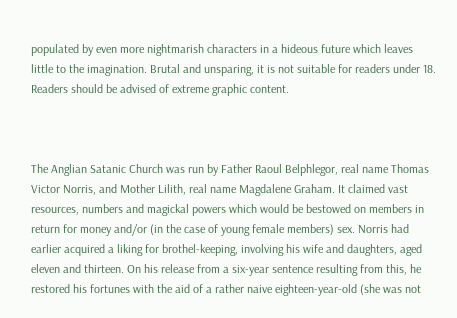populated by even more nightmarish characters in a hideous future which leaves little to the imagination. Brutal and unsparing, it is not suitable for readers under 18. Readers should be advised of extreme graphic content.



The Anglian Satanic Church was run by Father Raoul Belphlegor, real name Thomas Victor Norris, and Mother Lilith, real name Magdalene Graham. It claimed vast resources, numbers and magickal powers which would be bestowed on members in return for money and/or (in the case of young female members) sex. Norris had earlier acquired a liking for brothel-keeping, involving his wife and daughters, aged eleven and thirteen. On his release from a six-year sentence resulting from this, he restored his fortunes with the aid of a rather naive eighteen-year-old (she was not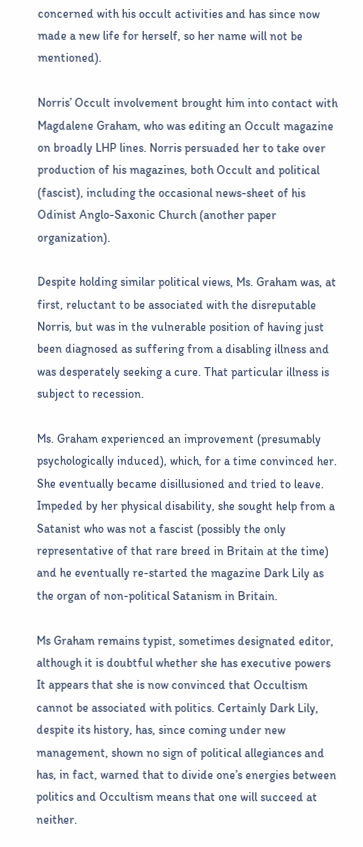concerned with his occult activities and has since now made a new life for herself, so her name will not be mentioned).

Norris’ Occult involvement brought him into contact with Magdalene Graham, who was editing an Occult magazine on broadly LHP lines. Norris persuaded her to take over production of his magazines, both Occult and political (fascist), including the occasional news-sheet of his Odinist Anglo-Saxonic Church (another paper organization).

Despite holding similar political views, Ms. Graham was, at first, reluctant to be associated with the disreputable Norris, but was in the vulnerable position of having just been diagnosed as suffering from a disabling illness and was desperately seeking a cure. That particular illness is subject to recession.

Ms. Graham experienced an improvement (presumably psychologically induced), which, for a time convinced her. She eventually became disillusioned and tried to leave. Impeded by her physical disability, she sought help from a Satanist who was not a fascist (possibly the only representative of that rare breed in Britain at the time) and he eventually re-started the magazine Dark Lily as the organ of non-political Satanism in Britain.

Ms Graham remains typist, sometimes designated editor, although it is doubtful whether she has executive powers It appears that she is now convinced that Occultism cannot be associated with politics. Certainly Dark Lily, despite its history, has, since coming under new management, shown no sign of political allegiances and has, in fact, warned that to divide one’s energies between politics and Occultism means that one will succeed at neither.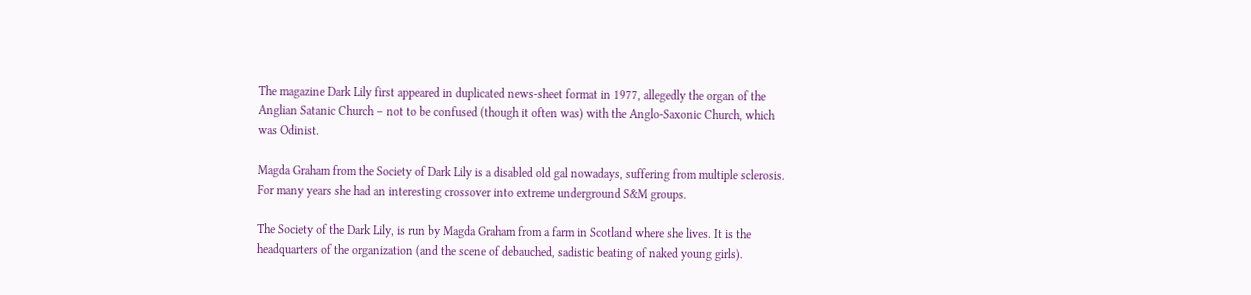The magazine Dark Lily first appeared in duplicated news-sheet format in 1977, allegedly the organ of the Anglian Satanic Church – not to be confused (though it often was) with the Anglo-Saxonic Church, which was Odinist.

Magda Graham from the Society of Dark Lily is a disabled old gal nowadays, suffering from multiple sclerosis. For many years she had an interesting crossover into extreme underground S&M groups.

The Society of the Dark Lily, is run by Magda Graham from a farm in Scotland where she lives. It is the headquarters of the organization (and the scene of debauched, sadistic beating of naked young girls).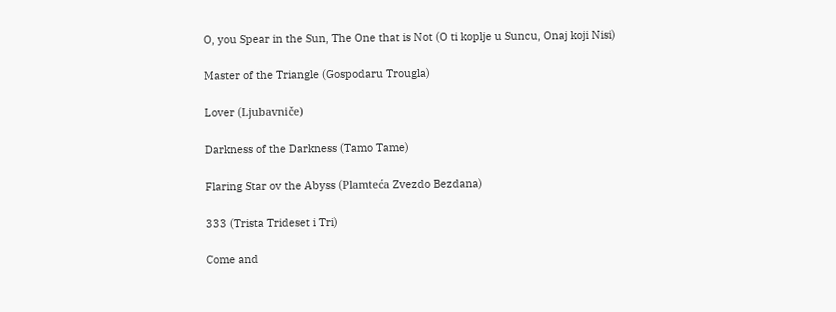O, you Spear in the Sun, The One that is Not (O ti koplje u Suncu, Onaj koji Nisi)

Master of the Triangle (Gospodaru Trougla)

Lover (Ljubavniče)

Darkness of the Darkness (Tamo Tame)

Flaring Star ov the Abyss (Plamteća Zvezdo Bezdana)

333 (Trista Trideset i Tri)

Come and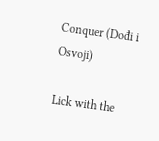Conquer (Dođi i Osvoji)

Lick with the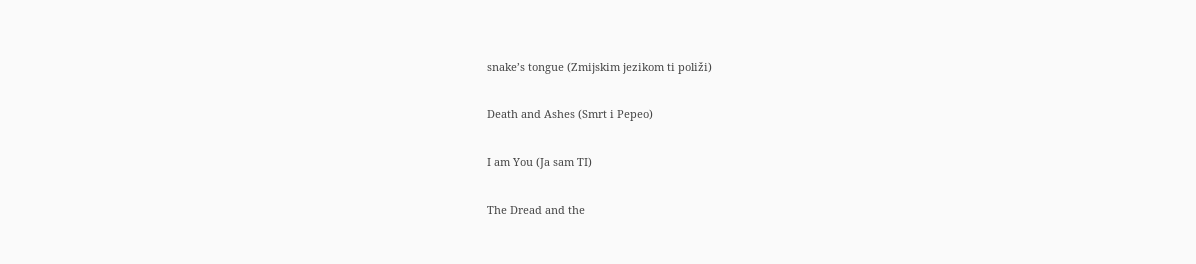snake’s tongue (Zmijskim jezikom ti poliži)

Death and Ashes (Smrt i Pepeo)

I am You (Ja sam TI)

The Dread and the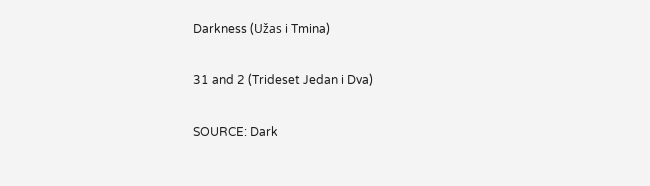Darkness (Užas i Tmina)

31 and 2 (Trideset Jedan i Dva)

SOURCE: Dark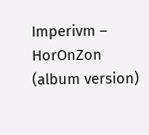Imperivm – HorOnZon (album version)